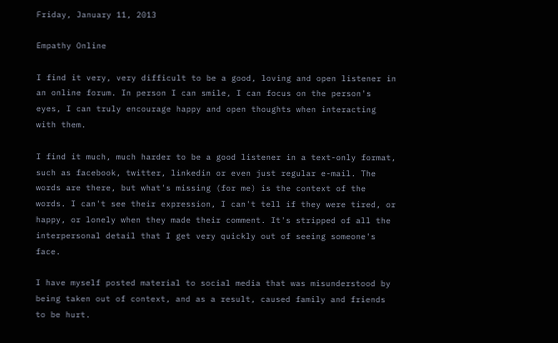Friday, January 11, 2013

Empathy Online

I find it very, very difficult to be a good, loving and open listener in an online forum. In person I can smile, I can focus on the person's eyes, I can truly encourage happy and open thoughts when interacting with them.

I find it much, much harder to be a good listener in a text-only format, such as facebook, twitter, linkedin or even just regular e-mail. The words are there, but what's missing (for me) is the context of the words. I can't see their expression, I can't tell if they were tired, or happy, or lonely when they made their comment. It's stripped of all the interpersonal detail that I get very quickly out of seeing someone's face.

I have myself posted material to social media that was misunderstood by being taken out of context, and as a result, caused family and friends to be hurt.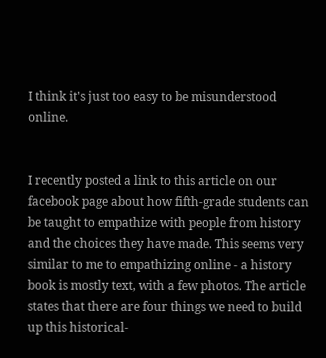I think it's just too easy to be misunderstood online.


I recently posted a link to this article on our facebook page about how fifth-grade students can be taught to empathize with people from history and the choices they have made. This seems very similar to me to empathizing online - a history book is mostly text, with a few photos. The article states that there are four things we need to build up this historical-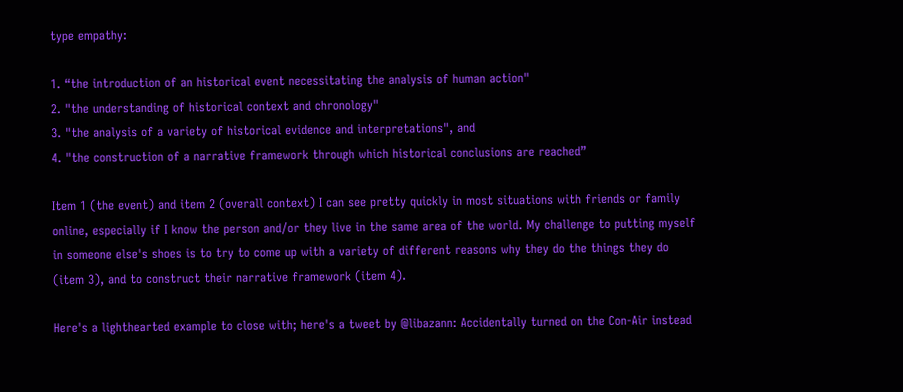type empathy:

1. “the introduction of an historical event necessitating the analysis of human action"
2. "the understanding of historical context and chronology"
3. "the analysis of a variety of historical evidence and interpretations", and
4. "the construction of a narrative framework through which historical conclusions are reached”

Item 1 (the event) and item 2 (overall context) I can see pretty quickly in most situations with friends or family online, especially if I know the person and/or they live in the same area of the world. My challenge to putting myself in someone else's shoes is to try to come up with a variety of different reasons why they do the things they do (item 3), and to construct their narrative framework (item 4).

Here's a lighthearted example to close with; here's a tweet by @libazann: Accidentally turned on the Con-Air instead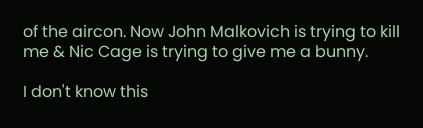of the aircon. Now John Malkovich is trying to kill me & Nic Cage is trying to give me a bunny.

I don't know this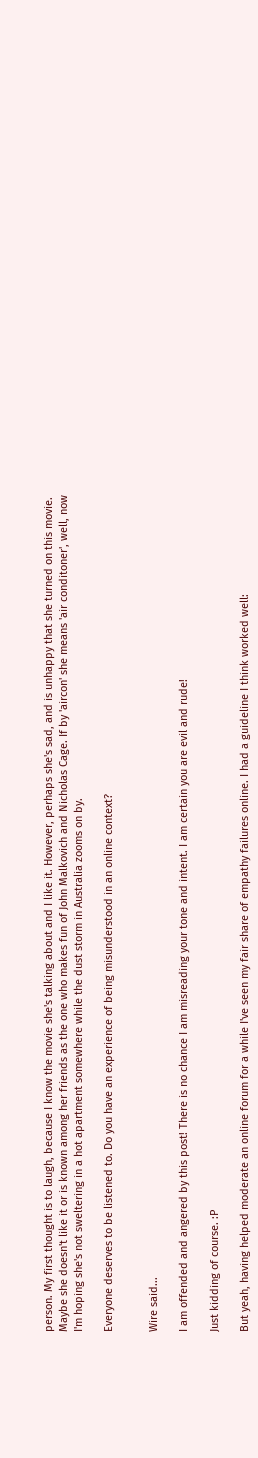person. My first thought is to laugh, because I know the movie she's talking about and I like it. However, perhaps she's sad, and is unhappy that she turned on this movie. Maybe she doesn't like it or is known among her friends as the one who makes fun of John Malkovich and Nicholas Cage. If by 'aircon' she means 'air conditoner', well, now I'm hoping she's not sweltering in a hot apartment somewhere while the dust storm in Australia zooms on by.

Everyone deserves to be listened to. Do you have an experience of being misunderstood in an online context?


Wire said...

I am offended and angered by this post! There is no chance I am misreading your tone and intent. I am certain you are evil and rude!

Just kidding of course. :P

But yeah, having helped moderate an online forum for a while I've seen my fair share of empathy failures online. I had a guideline I think worked well: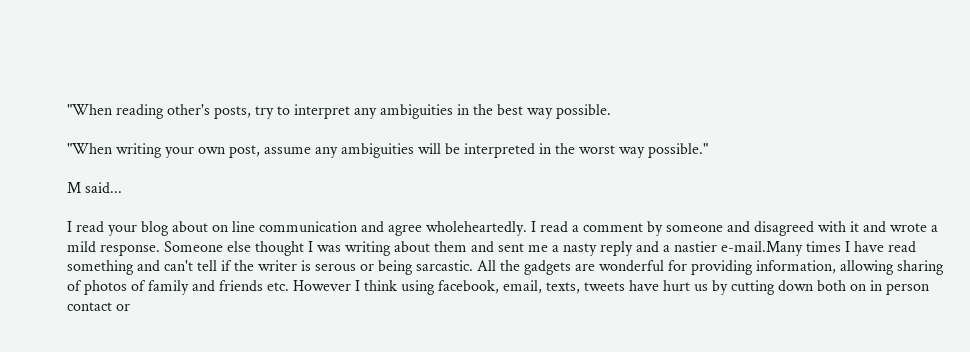"When reading other's posts, try to interpret any ambiguities in the best way possible.

"When writing your own post, assume any ambiguities will be interpreted in the worst way possible."

M said...

I read your blog about on line communication and agree wholeheartedly. I read a comment by someone and disagreed with it and wrote a mild response. Someone else thought I was writing about them and sent me a nasty reply and a nastier e-mail.Many times I have read something and can't tell if the writer is serous or being sarcastic. All the gadgets are wonderful for providing information, allowing sharing of photos of family and friends etc. However I think using facebook, email, texts, tweets have hurt us by cutting down both on in person contact or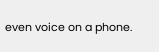even voice on a phone.